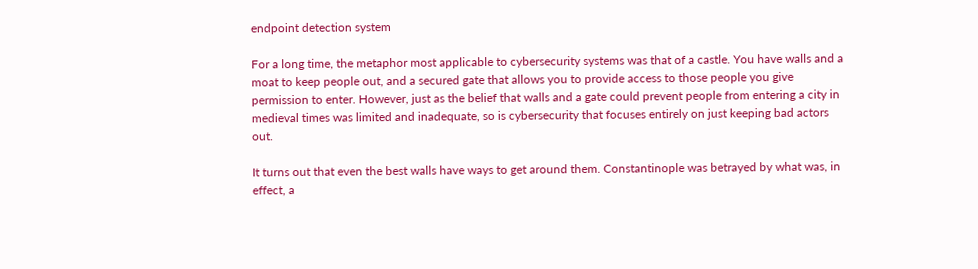endpoint detection system

For a long time, the metaphor most applicable to cybersecurity systems was that of a castle. You have walls and a moat to keep people out, and a secured gate that allows you to provide access to those people you give permission to enter. However, just as the belief that walls and a gate could prevent people from entering a city in medieval times was limited and inadequate, so is cybersecurity that focuses entirely on just keeping bad actors out.

It turns out that even the best walls have ways to get around them. Constantinople was betrayed by what was, in effect, a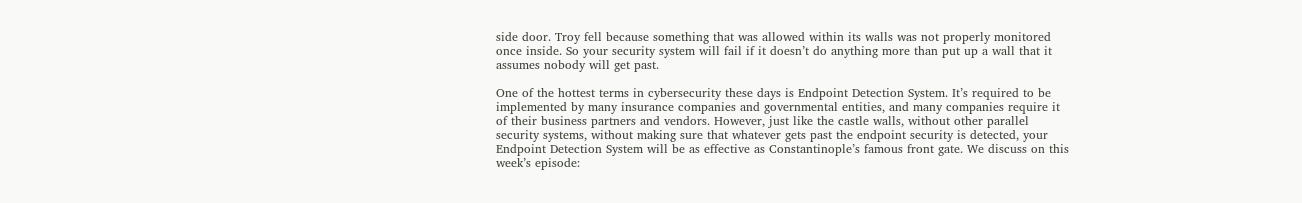side door. Troy fell because something that was allowed within its walls was not properly monitored once inside. So your security system will fail if it doesn’t do anything more than put up a wall that it assumes nobody will get past.

One of the hottest terms in cybersecurity these days is Endpoint Detection System. It’s required to be implemented by many insurance companies and governmental entities, and many companies require it of their business partners and vendors. However, just like the castle walls, without other parallel security systems, without making sure that whatever gets past the endpoint security is detected, your Endpoint Detection System will be as effective as Constantinople’s famous front gate. We discuss on this week’s episode: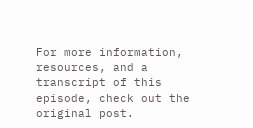For more information, resources, and a transcript of this episode, check out the original post.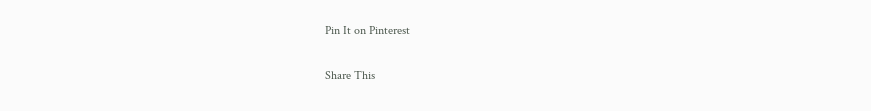Pin It on Pinterest

Share This